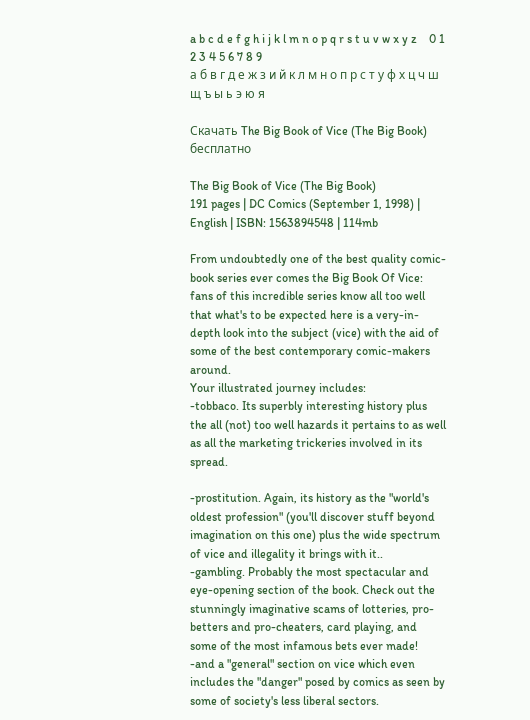a b c d e f g h i j k l m n o p q r s t u v w x y z    0 1 2 3 4 5 6 7 8 9
а б в г д е ж з и й к л м н о п р с т у ф х ц ч ш щ ъ ы ь э ю я

Скачать The Big Book of Vice (The Big Book) бесплатно

The Big Book of Vice (The Big Book)
191 pages | DC Comics (September 1, 1998) | English | ISBN: 1563894548 | 114mb

From undoubtedly one of the best quality comic-book series ever comes the Big Book Of Vice:
fans of this incredible series know all too well that what's to be expected here is a very-in-depth look into the subject (vice) with the aid of some of the best contemporary comic-makers around.
Your illustrated journey includes:
-tobbaco. Its superbly interesting history plus the all (not) too well hazards it pertains to as well as all the marketing trickeries involved in its spread.

-prostitution. Again, its history as the "world's oldest profession" (you'll discover stuff beyond imagination on this one) plus the wide spectrum of vice and illegality it brings with it..
-gambling. Probably the most spectacular and eye-opening section of the book. Check out the stunningly imaginative scams of lotteries, pro-betters and pro-cheaters, card playing, and some of the most infamous bets ever made!
-and a "general" section on vice which even includes the "danger" posed by comics as seen by some of society's less liberal sectors.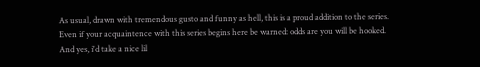As usual, drawn with tremendous gusto and funny as hell, this is a proud addition to the series. Even if your acquaintence with this series begins here be warned: odds are you will be hooked. And yes, i'd take a nice lil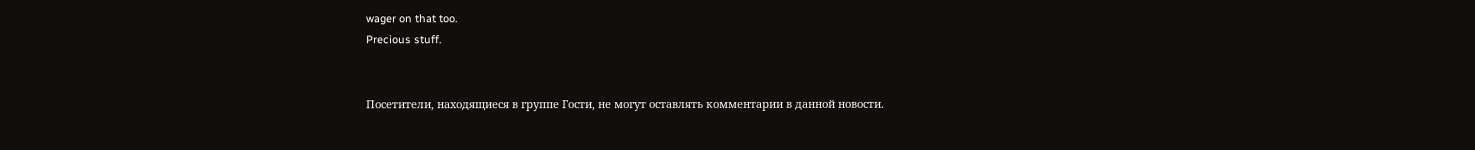wager on that too.
Precious stuff.


Посетители, находящиеся в группе Гости, не могут оставлять комментарии в данной новости.